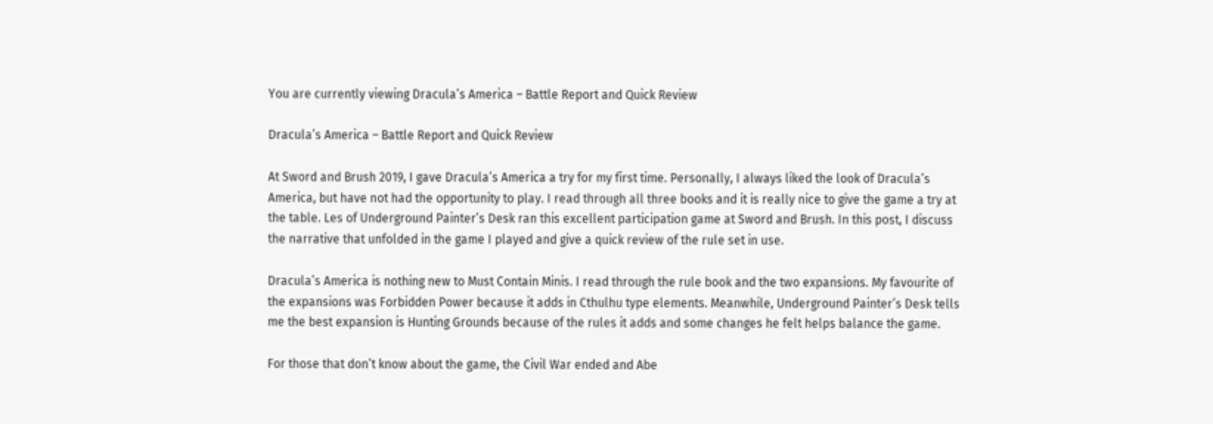You are currently viewing Dracula’s America – Battle Report and Quick Review

Dracula’s America – Battle Report and Quick Review

At Sword and Brush 2019, I gave Dracula’s America a try for my first time. Personally, I always liked the look of Dracula’s America, but have not had the opportunity to play. I read through all three books and it is really nice to give the game a try at the table. Les of Underground Painter’s Desk ran this excellent participation game at Sword and Brush. In this post, I discuss the narrative that unfolded in the game I played and give a quick review of the rule set in use.

Dracula’s America is nothing new to Must Contain Minis. I read through the rule book and the two expansions. My favourite of the expansions was Forbidden Power because it adds in Cthulhu type elements. Meanwhile, Underground Painter’s Desk tells me the best expansion is Hunting Grounds because of the rules it adds and some changes he felt helps balance the game.

For those that don’t know about the game, the Civil War ended and Abe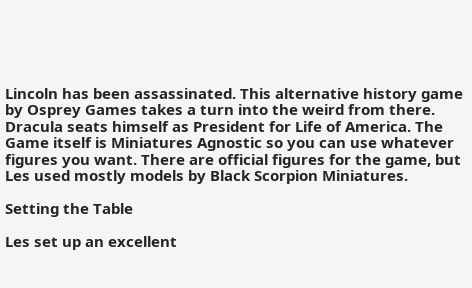Lincoln has been assassinated. This alternative history game by Osprey Games takes a turn into the weird from there. Dracula seats himself as President for Life of America. The Game itself is Miniatures Agnostic so you can use whatever figures you want. There are official figures for the game, but Les used mostly models by Black Scorpion Miniatures.

Setting the Table

Les set up an excellent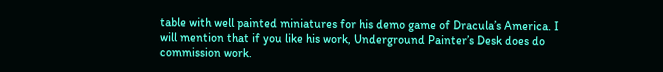table with well painted miniatures for his demo game of Dracula’s America. I will mention that if you like his work, Underground Painter’s Desk does do commission work.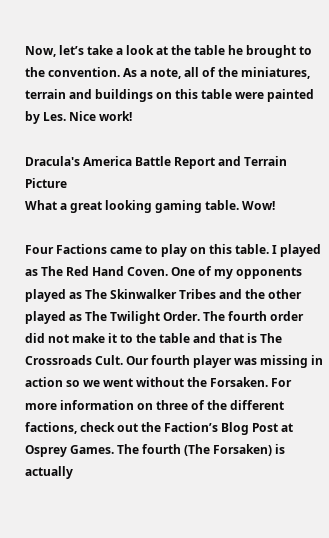Now, let’s take a look at the table he brought to the convention. As a note, all of the miniatures, terrain and buildings on this table were painted by Les. Nice work!

Dracula's America Battle Report and Terrain Picture
What a great looking gaming table. Wow!

Four Factions came to play on this table. I played as The Red Hand Coven. One of my opponents played as The Skinwalker Tribes and the other played as The Twilight Order. The fourth order did not make it to the table and that is The Crossroads Cult. Our fourth player was missing in action so we went without the Forsaken. For more information on three of the different factions, check out the Faction’s Blog Post at Osprey Games. The fourth (The Forsaken) is actually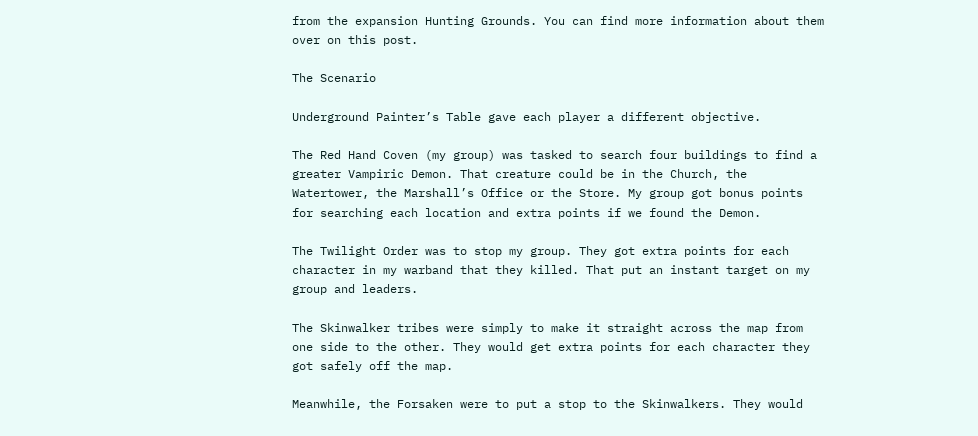from the expansion Hunting Grounds. You can find more information about them over on this post.

The Scenario

Underground Painter’s Table gave each player a different objective.

The Red Hand Coven (my group) was tasked to search four buildings to find a greater Vampiric Demon. That creature could be in the Church, the Watertower, the Marshall’s Office or the Store. My group got bonus points for searching each location and extra points if we found the Demon.

The Twilight Order was to stop my group. They got extra points for each character in my warband that they killed. That put an instant target on my group and leaders.

The Skinwalker tribes were simply to make it straight across the map from one side to the other. They would get extra points for each character they got safely off the map.

Meanwhile, the Forsaken were to put a stop to the Skinwalkers. They would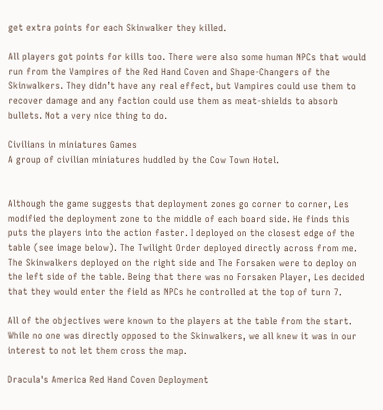get extra points for each Skinwalker they killed.

All players got points for kills too. There were also some human NPCs that would run from the Vampires of the Red Hand Coven and Shape-Changers of the Skinwalkers. They didn’t have any real effect, but Vampires could use them to recover damage and any faction could use them as meat-shields to absorb bullets. Not a very nice thing to do.

Civilians in miniatures Games
A group of civilian miniatures huddled by the Cow Town Hotel.


Although the game suggests that deployment zones go corner to corner, Les modified the deployment zone to the middle of each board side. He finds this puts the players into the action faster. I deployed on the closest edge of the table (see image below). The Twilight Order deployed directly across from me. The Skinwalkers deployed on the right side and The Forsaken were to deploy on the left side of the table. Being that there was no Forsaken Player, Les decided that they would enter the field as NPCs he controlled at the top of turn 7.

All of the objectives were known to the players at the table from the start. While no one was directly opposed to the Skinwalkers, we all knew it was in our interest to not let them cross the map.

Dracula's America Red Hand Coven Deployment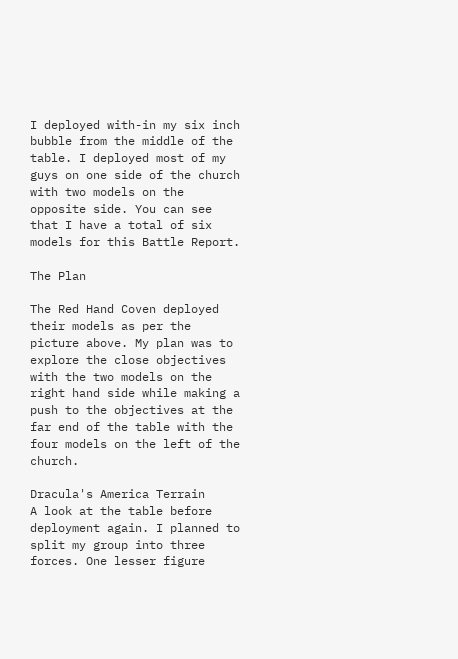I deployed with-in my six inch bubble from the middle of the table. I deployed most of my guys on one side of the church with two models on the opposite side. You can see that I have a total of six models for this Battle Report.

The Plan

The Red Hand Coven deployed their models as per the picture above. My plan was to explore the close objectives with the two models on the right hand side while making a push to the objectives at the far end of the table with the four models on the left of the church.

Dracula's America Terrain
A look at the table before deployment again. I planned to split my group into three forces. One lesser figure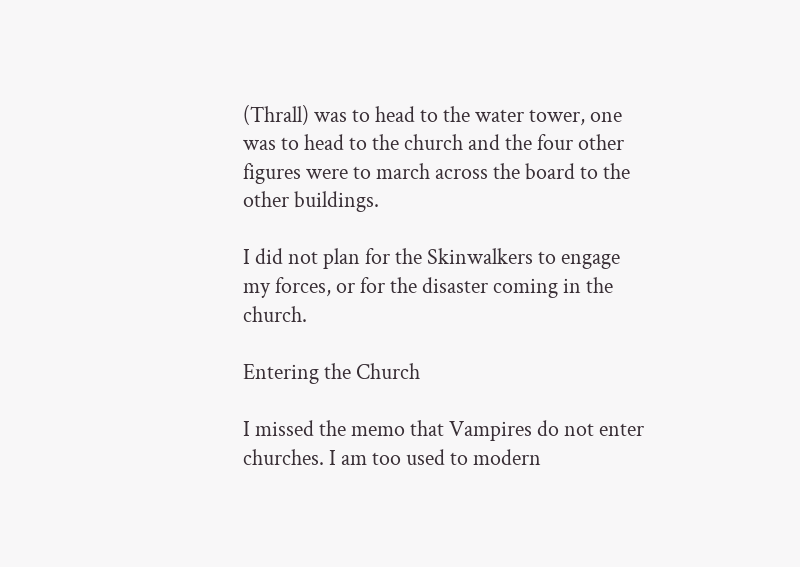(Thrall) was to head to the water tower, one was to head to the church and the four other figures were to march across the board to the other buildings.

I did not plan for the Skinwalkers to engage my forces, or for the disaster coming in the church.

Entering the Church

I missed the memo that Vampires do not enter churches. I am too used to modern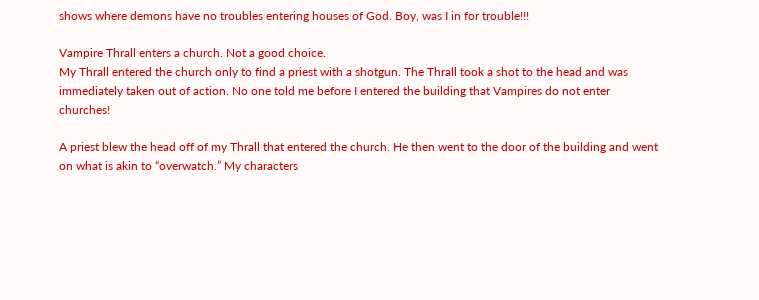shows where demons have no troubles entering houses of God. Boy, was I in for trouble!!!

Vampire Thrall enters a church. Not a good choice.
My Thrall entered the church only to find a priest with a shotgun. The Thrall took a shot to the head and was immediately taken out of action. No one told me before I entered the building that Vampires do not enter churches!

A priest blew the head off of my Thrall that entered the church. He then went to the door of the building and went on what is akin to “overwatch.” My characters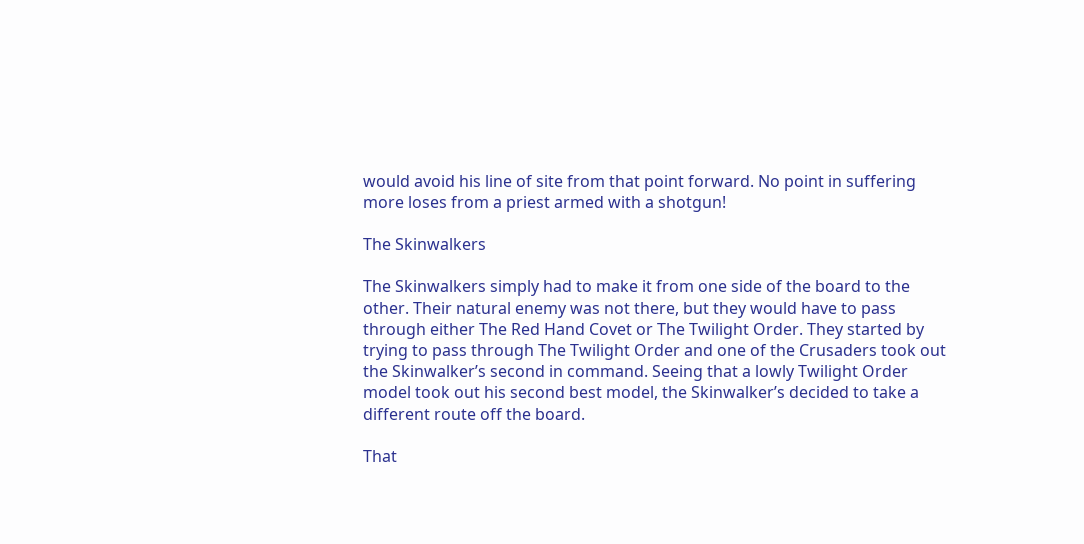would avoid his line of site from that point forward. No point in suffering more loses from a priest armed with a shotgun!

The Skinwalkers

The Skinwalkers simply had to make it from one side of the board to the other. Their natural enemy was not there, but they would have to pass through either The Red Hand Covet or The Twilight Order. They started by trying to pass through The Twilight Order and one of the Crusaders took out the Skinwalker’s second in command. Seeing that a lowly Twilight Order model took out his second best model, the Skinwalker’s decided to take a different route off the board.

That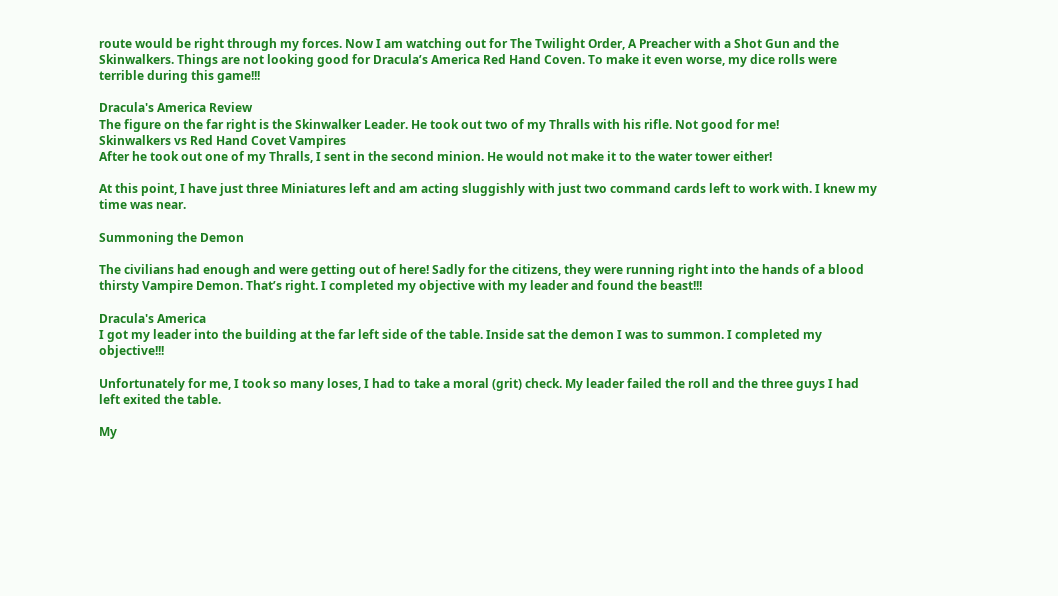route would be right through my forces. Now I am watching out for The Twilight Order, A Preacher with a Shot Gun and the Skinwalkers. Things are not looking good for Dracula’s America Red Hand Coven. To make it even worse, my dice rolls were terrible during this game!!!

Dracula's America Review
The figure on the far right is the Skinwalker Leader. He took out two of my Thralls with his rifle. Not good for me!
Skinwalkers vs Red Hand Covet Vampires
After he took out one of my Thralls, I sent in the second minion. He would not make it to the water tower either!

At this point, I have just three Miniatures left and am acting sluggishly with just two command cards left to work with. I knew my time was near.

Summoning the Demon

The civilians had enough and were getting out of here! Sadly for the citizens, they were running right into the hands of a blood thirsty Vampire Demon. That’s right. I completed my objective with my leader and found the beast!!!

Dracula's America
I got my leader into the building at the far left side of the table. Inside sat the demon I was to summon. I completed my objective!!!

Unfortunately for me, I took so many loses, I had to take a moral (grit) check. My leader failed the roll and the three guys I had left exited the table.

My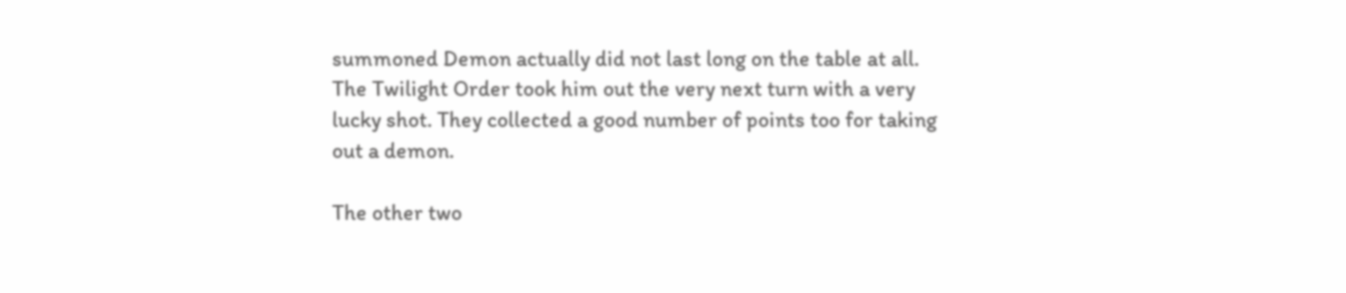summoned Demon actually did not last long on the table at all. The Twilight Order took him out the very next turn with a very lucky shot. They collected a good number of points too for taking out a demon.

The other two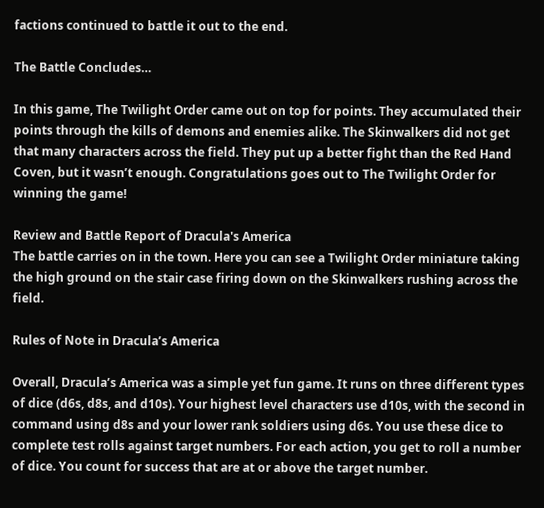factions continued to battle it out to the end.

The Battle Concludes…

In this game, The Twilight Order came out on top for points. They accumulated their points through the kills of demons and enemies alike. The Skinwalkers did not get that many characters across the field. They put up a better fight than the Red Hand Coven, but it wasn’t enough. Congratulations goes out to The Twilight Order for winning the game!

Review and Battle Report of Dracula's America
The battle carries on in the town. Here you can see a Twilight Order miniature taking the high ground on the stair case firing down on the Skinwalkers rushing across the field.

Rules of Note in Dracula’s America

Overall, Dracula’s America was a simple yet fun game. It runs on three different types of dice (d6s, d8s, and d10s). Your highest level characters use d10s, with the second in command using d8s and your lower rank soldiers using d6s. You use these dice to complete test rolls against target numbers. For each action, you get to roll a number of dice. You count for success that are at or above the target number.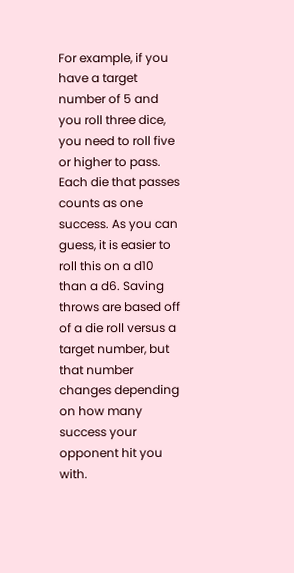For example, if you have a target number of 5 and you roll three dice, you need to roll five or higher to pass. Each die that passes counts as one success. As you can guess, it is easier to roll this on a d10 than a d6. Saving throws are based off of a die roll versus a target number, but that number changes depending on how many success your opponent hit you with.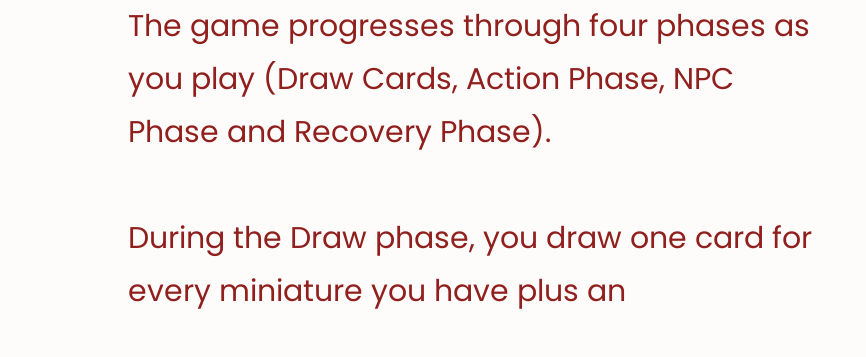The game progresses through four phases as you play (Draw Cards, Action Phase, NPC Phase and Recovery Phase).

During the Draw phase, you draw one card for every miniature you have plus an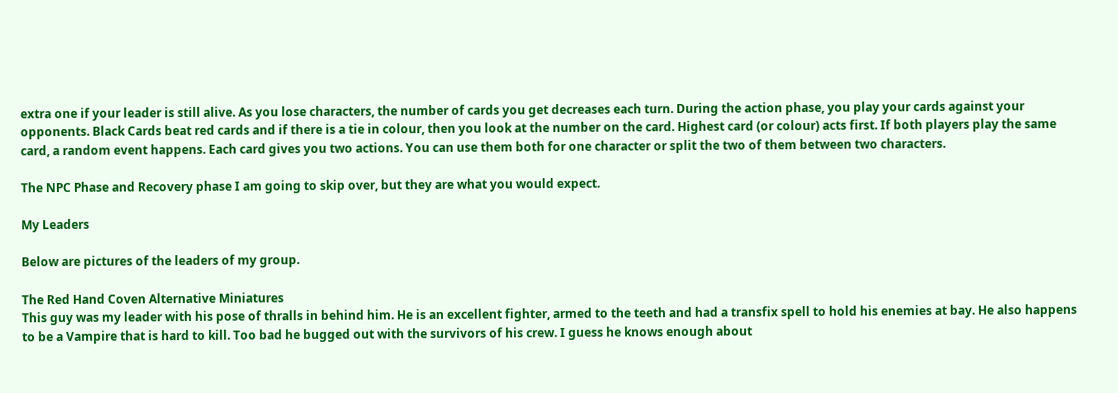extra one if your leader is still alive. As you lose characters, the number of cards you get decreases each turn. During the action phase, you play your cards against your opponents. Black Cards beat red cards and if there is a tie in colour, then you look at the number on the card. Highest card (or colour) acts first. If both players play the same card, a random event happens. Each card gives you two actions. You can use them both for one character or split the two of them between two characters.

The NPC Phase and Recovery phase I am going to skip over, but they are what you would expect.

My Leaders

Below are pictures of the leaders of my group.

The Red Hand Coven Alternative Miniatures
This guy was my leader with his pose of thralls in behind him. He is an excellent fighter, armed to the teeth and had a transfix spell to hold his enemies at bay. He also happens to be a Vampire that is hard to kill. Too bad he bugged out with the survivors of his crew. I guess he knows enough about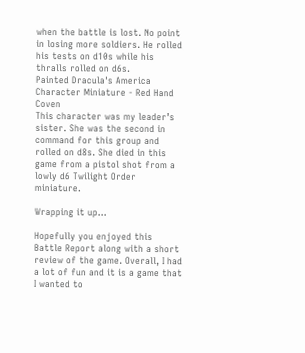when the battle is lost. No point in losing more soldiers. He rolled his tests on d10s while his thralls rolled on d6s.
Painted Dracula's America Character Miniature - Red Hand Coven
This character was my leader’s sister. She was the second in command for this group and rolled on d8s. She died in this game from a pistol shot from a lowly d6 Twilight Order miniature.

Wrapping it up…

Hopefully you enjoyed this Battle Report along with a short review of the game. Overall, I had a lot of fun and it is a game that I wanted to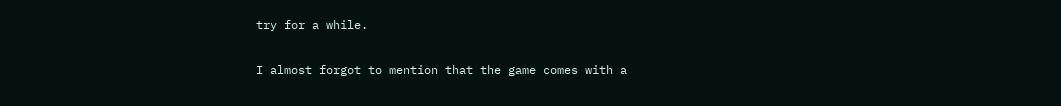try for a while.

I almost forgot to mention that the game comes with a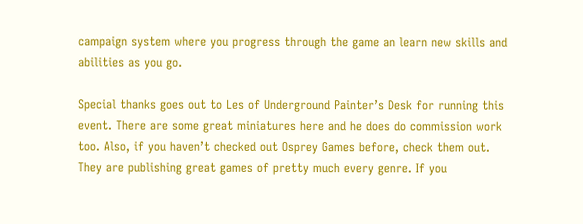campaign system where you progress through the game an learn new skills and abilities as you go.

Special thanks goes out to Les of Underground Painter’s Desk for running this event. There are some great miniatures here and he does do commission work too. Also, if you haven’t checked out Osprey Games before, check them out. They are publishing great games of pretty much every genre. If you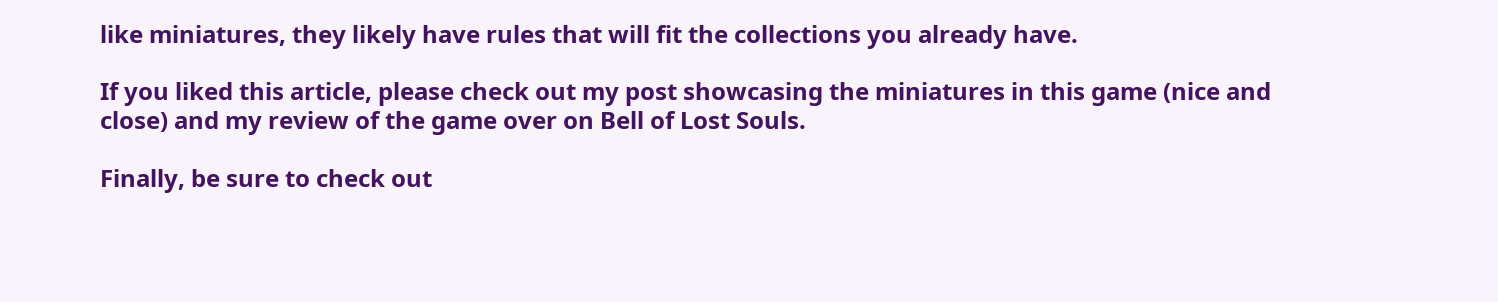like miniatures, they likely have rules that will fit the collections you already have.

If you liked this article, please check out my post showcasing the miniatures in this game (nice and close) and my review of the game over on Bell of Lost Souls.

Finally, be sure to check out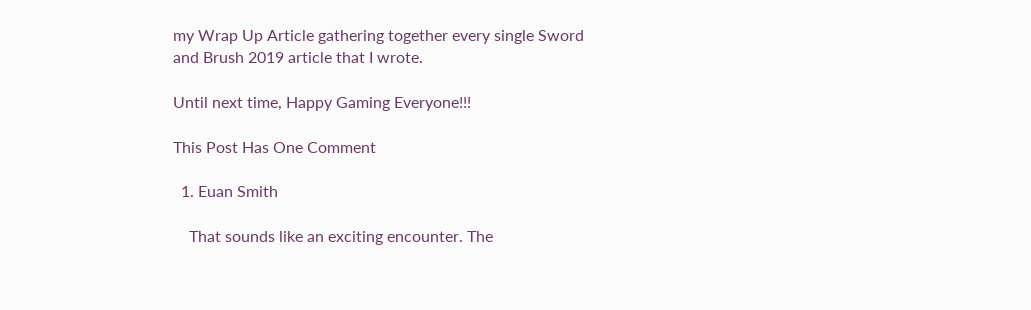my Wrap Up Article gathering together every single Sword and Brush 2019 article that I wrote.

Until next time, Happy Gaming Everyone!!!

This Post Has One Comment

  1. Euan Smith

    That sounds like an exciting encounter. The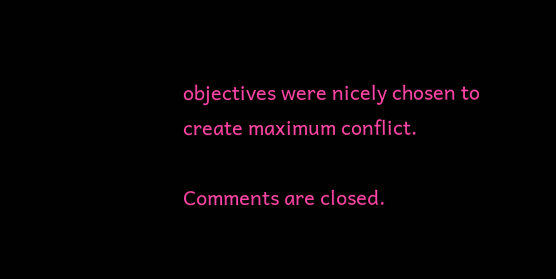objectives were nicely chosen to create maximum conflict.

Comments are closed.